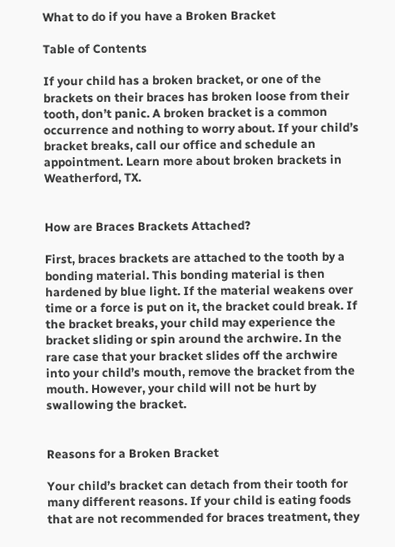What to do if you have a Broken Bracket

Table of Contents

If your child has a broken bracket, or one of the brackets on their braces has broken loose from their tooth, don’t panic. A broken bracket is a common occurrence and nothing to worry about. If your child’s bracket breaks, call our office and schedule an appointment. Learn more about broken brackets in Weatherford, TX.


How are Braces Brackets Attached?

First, braces brackets are attached to the tooth by a bonding material. This bonding material is then hardened by blue light. If the material weakens over time or a force is put on it, the bracket could break. If the bracket breaks, your child may experience the bracket sliding or spin around the archwire. In the rare case that your bracket slides off the archwire into your child’s mouth, remove the bracket from the mouth. However, your child will not be hurt by swallowing the bracket.


Reasons for a Broken Bracket

Your child’s bracket can detach from their tooth for many different reasons. If your child is eating foods that are not recommended for braces treatment, they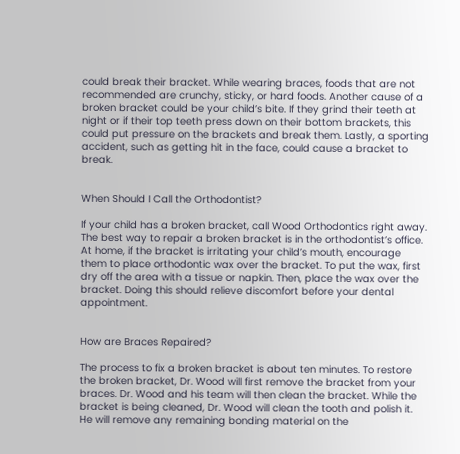could break their bracket. While wearing braces, foods that are not recommended are crunchy, sticky, or hard foods. Another cause of a broken bracket could be your child’s bite. If they grind their teeth at night or if their top teeth press down on their bottom brackets, this could put pressure on the brackets and break them. Lastly, a sporting accident, such as getting hit in the face, could cause a bracket to break.


When Should I Call the Orthodontist?

If your child has a broken bracket, call Wood Orthodontics right away. The best way to repair a broken bracket is in the orthodontist’s office. At home, if the bracket is irritating your child’s mouth, encourage them to place orthodontic wax over the bracket. To put the wax, first dry off the area with a tissue or napkin. Then, place the wax over the bracket. Doing this should relieve discomfort before your dental appointment.


How are Braces Repaired?

The process to fix a broken bracket is about ten minutes. To restore the broken bracket, Dr. Wood will first remove the bracket from your braces. Dr. Wood and his team will then clean the bracket. While the bracket is being cleaned, Dr. Wood will clean the tooth and polish it. He will remove any remaining bonding material on the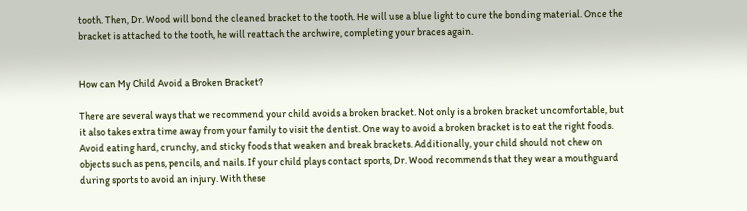tooth. Then, Dr. Wood will bond the cleaned bracket to the tooth. He will use a blue light to cure the bonding material. Once the bracket is attached to the tooth, he will reattach the archwire, completing your braces again.


How can My Child Avoid a Broken Bracket?

There are several ways that we recommend your child avoids a broken bracket. Not only is a broken bracket uncomfortable, but it also takes extra time away from your family to visit the dentist. One way to avoid a broken bracket is to eat the right foods. Avoid eating hard, crunchy, and sticky foods that weaken and break brackets. Additionally, your child should not chew on objects such as pens, pencils, and nails. If your child plays contact sports, Dr. Wood recommends that they wear a mouthguard during sports to avoid an injury. With these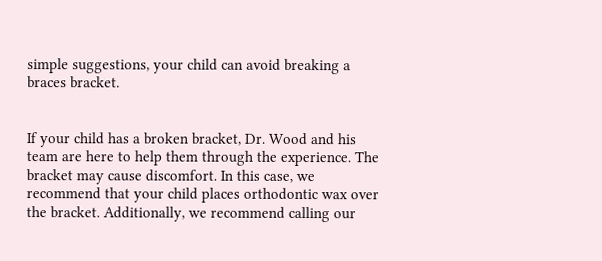simple suggestions, your child can avoid breaking a braces bracket.


If your child has a broken bracket, Dr. Wood and his team are here to help them through the experience. The bracket may cause discomfort. In this case, we recommend that your child places orthodontic wax over the bracket. Additionally, we recommend calling our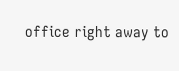office right away to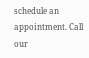schedule an appointment. Call our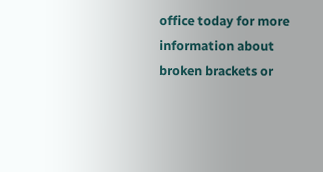office today for more information about broken brackets or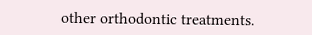other orthodontic treatments.